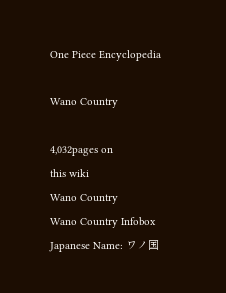One Piece Encyclopedia

Wano Country

4,032pages on
this wiki
Wano Country
Wano Country Infobox
Japanese Name: ワノ国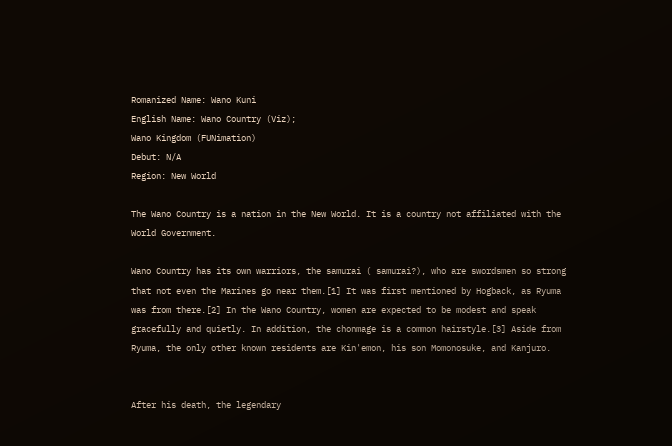Romanized Name: Wano Kuni
English Name: Wano Country (Viz);
Wano Kingdom (FUNimation)
Debut: N/A
Region: New World

The Wano Country is a nation in the New World. It is a country not affiliated with the World Government.

Wano Country has its own warriors, the samurai ( samurai?), who are swordsmen so strong that not even the Marines go near them.[1] It was first mentioned by Hogback, as Ryuma was from there.[2] In the Wano Country, women are expected to be modest and speak gracefully and quietly. In addition, the chonmage is a common hairstyle.[3] Aside from Ryuma, the only other known residents are Kin'emon, his son Momonosuke, and Kanjuro.


After his death, the legendary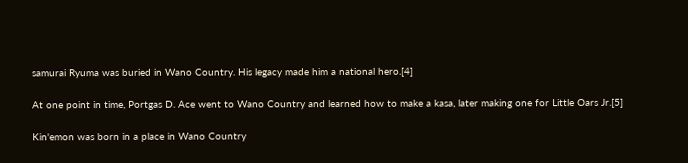samurai Ryuma was buried in Wano Country. His legacy made him a national hero.[4]

At one point in time, Portgas D. Ace went to Wano Country and learned how to make a kasa, later making one for Little Oars Jr.[5]

Kin'emon was born in a place in Wano Country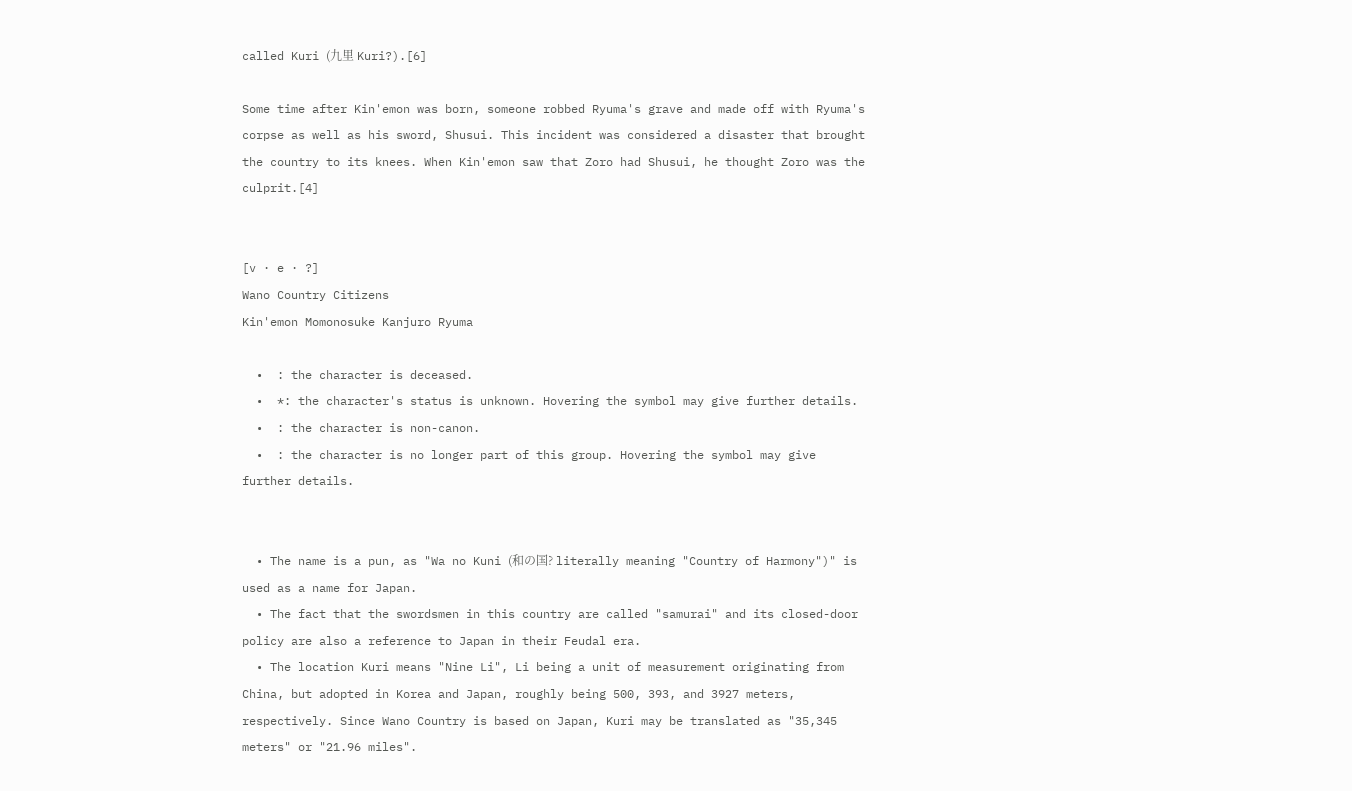called Kuri (九里 Kuri?).[6]

Some time after Kin'emon was born, someone robbed Ryuma's grave and made off with Ryuma's corpse as well as his sword, Shusui. This incident was considered a disaster that brought the country to its knees. When Kin'emon saw that Zoro had Shusui, he thought Zoro was the culprit.[4]


[v · e · ?]
Wano Country Citizens
Kin'emon Momonosuke Kanjuro Ryuma

  •  : the character is deceased.
  •  *: the character's status is unknown. Hovering the symbol may give further details.
  •  : the character is non-canon.
  •  : the character is no longer part of this group. Hovering the symbol may give further details.


  • The name is a pun, as "Wa no Kuni (和の国? literally meaning "Country of Harmony")" is used as a name for Japan.
  • The fact that the swordsmen in this country are called "samurai" and its closed-door policy are also a reference to Japan in their Feudal era.
  • The location Kuri means "Nine Li", Li being a unit of measurement originating from China, but adopted in Korea and Japan, roughly being 500, 393, and 3927 meters, respectively. Since Wano Country is based on Japan, Kuri may be translated as "35,345 meters" or "21.96 miles".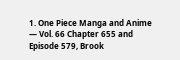1. One Piece Manga and Anime — Vol. 66 Chapter 655 and Episode 579, Brook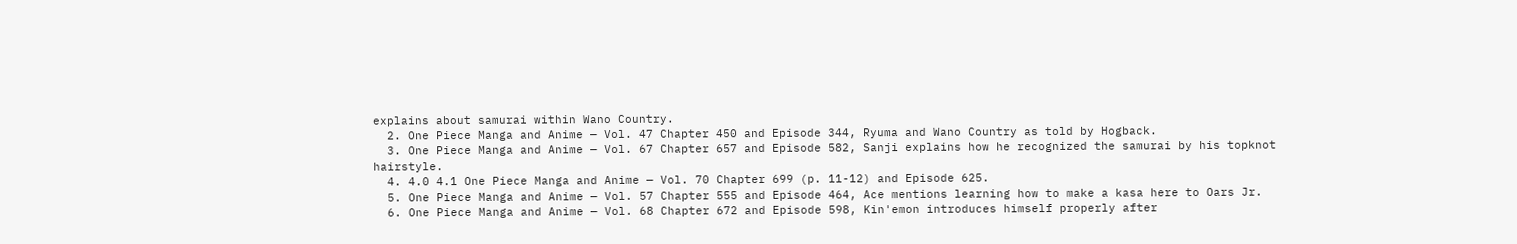explains about samurai within Wano Country.
  2. One Piece Manga and Anime — Vol. 47 Chapter 450 and Episode 344, Ryuma and Wano Country as told by Hogback.
  3. One Piece Manga and Anime — Vol. 67 Chapter 657 and Episode 582, Sanji explains how he recognized the samurai by his topknot hairstyle.
  4. 4.0 4.1 One Piece Manga and Anime — Vol. 70 Chapter 699 (p. 11-12) and Episode 625.
  5. One Piece Manga and Anime — Vol. 57 Chapter 555 and Episode 464, Ace mentions learning how to make a kasa here to Oars Jr.
  6. One Piece Manga and Anime — Vol. 68 Chapter 672 and Episode 598, Kin'emon introduces himself properly after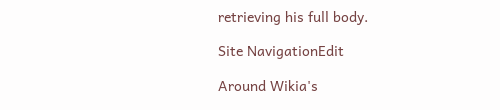retrieving his full body.

Site NavigationEdit

Around Wikia's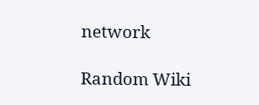network

Random Wiki